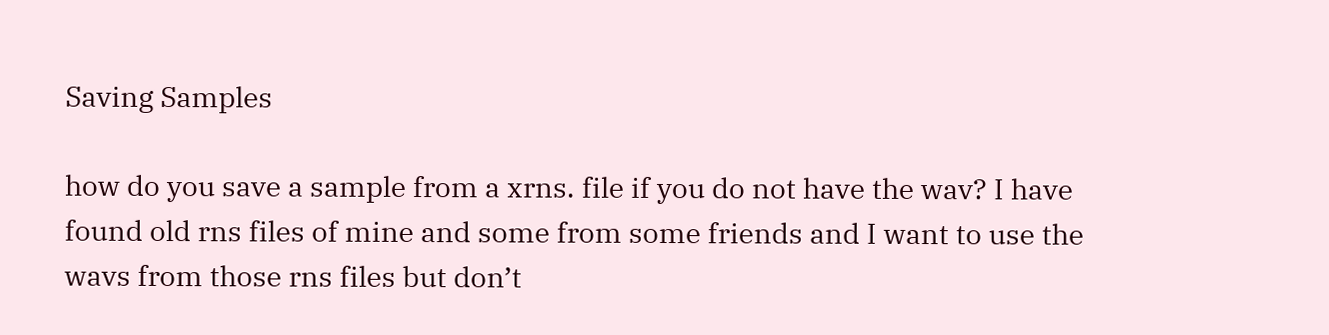Saving Samples

how do you save a sample from a xrns. file if you do not have the wav? I have found old rns files of mine and some from some friends and I want to use the wavs from those rns files but don’t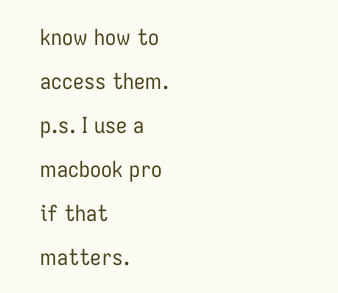know how to access them.
p.s. I use a macbook pro if that matters.